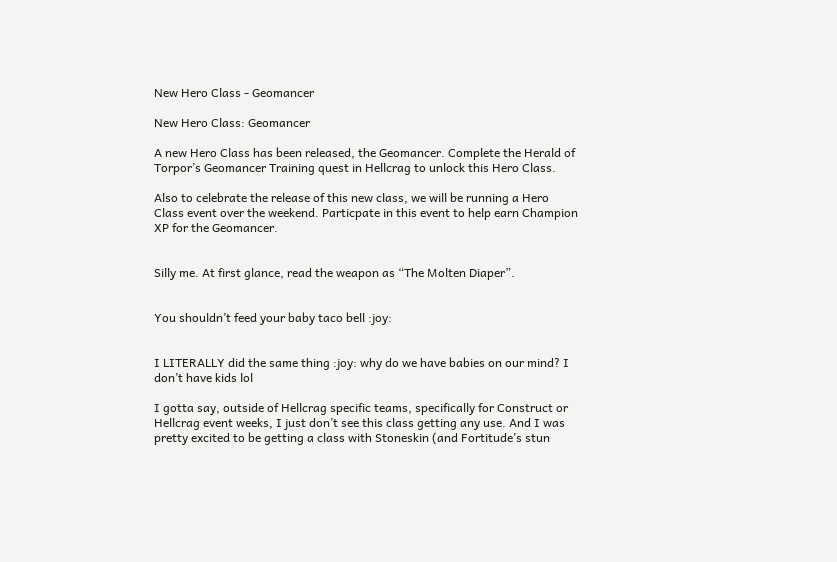New Hero Class - Geomancer

New Hero Class: Geomancer

A new Hero Class has been released, the Geomancer. Complete the Herald of Torpor’s Geomancer Training quest in Hellcrag to unlock this Hero Class.

Also to celebrate the release of this new class, we will be running a Hero Class event over the weekend. Particpate in this event to help earn Champion XP for the Geomancer.


Silly me. At first glance, read the weapon as “The Molten Diaper”.


You shouldn’t feed your baby taco bell :joy:


I LITERALLY did the same thing :joy: why do we have babies on our mind? I don’t have kids lol

I gotta say, outside of Hellcrag specific teams, specifically for Construct or Hellcrag event weeks, I just don’t see this class getting any use. And I was pretty excited to be getting a class with Stoneskin (and Fortitude’s stun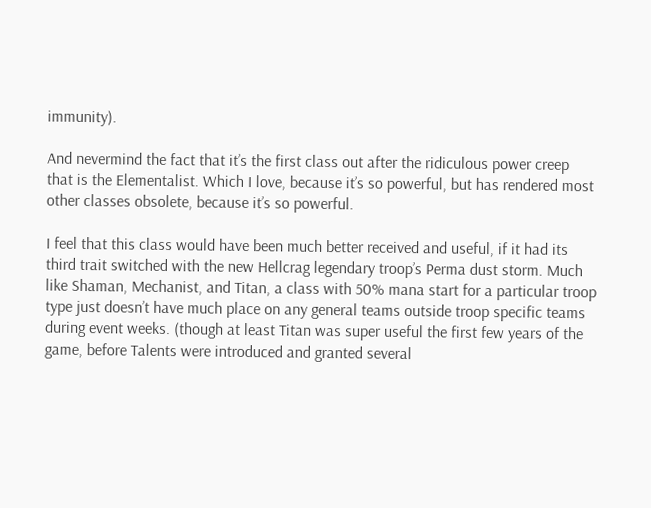immunity).

And nevermind the fact that it’s the first class out after the ridiculous power creep that is the Elementalist. Which I love, because it’s so powerful, but has rendered most other classes obsolete, because it’s so powerful.

I feel that this class would have been much better received and useful, if it had its third trait switched with the new Hellcrag legendary troop’s Perma dust storm. Much like Shaman, Mechanist, and Titan, a class with 50% mana start for a particular troop type just doesn’t have much place on any general teams outside troop specific teams during event weeks. (though at least Titan was super useful the first few years of the game, before Talents were introduced and granted several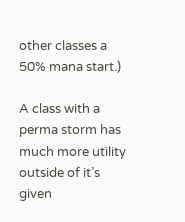other classes a 50% mana start.)

A class with a perma storm has much more utility outside of it’s given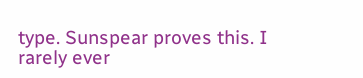type. Sunspear proves this. I rarely ever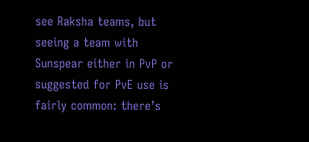see Raksha teams, but seeing a team with Sunspear either in PvP or suggested for PvE use is fairly common: there’s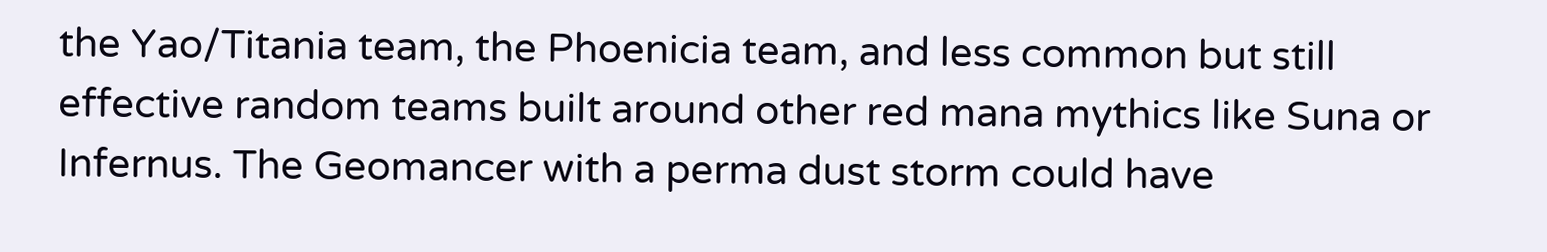the Yao/Titania team, the Phoenicia team, and less common but still effective random teams built around other red mana mythics like Suna or Infernus. The Geomancer with a perma dust storm could have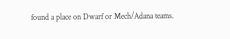found a place on Dwarf or Mech/Adana teams.